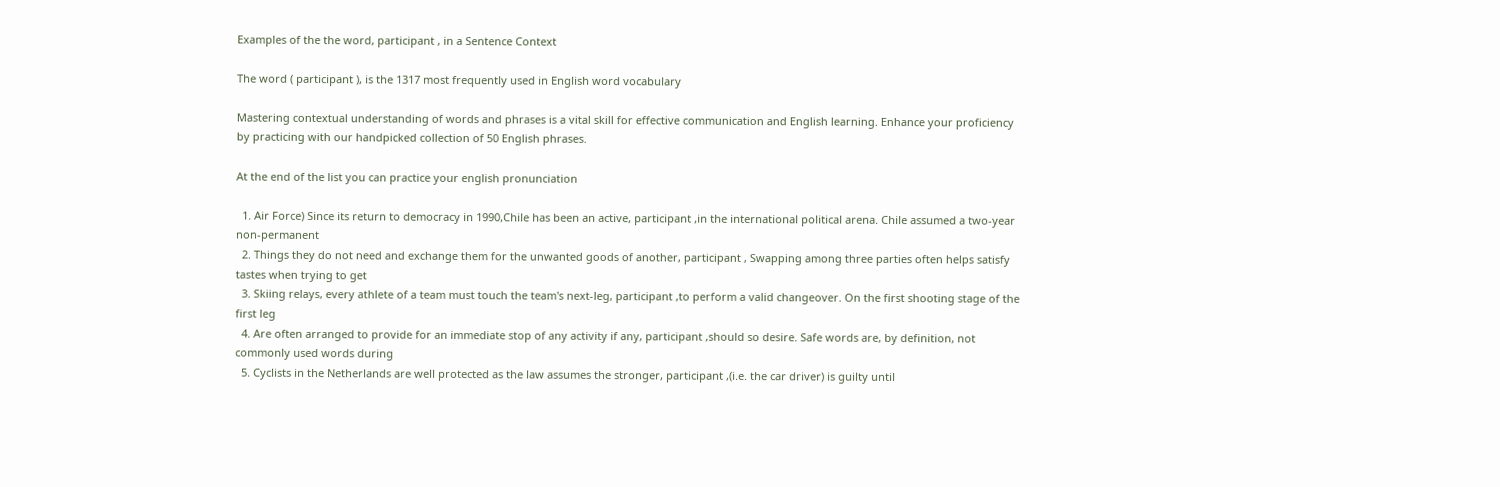Examples of the the word, participant , in a Sentence Context

The word ( participant ), is the 1317 most frequently used in English word vocabulary

Mastering contextual understanding of words and phrases is a vital skill for effective communication and English learning. Enhance your proficiency by practicing with our handpicked collection of 50 English phrases.

At the end of the list you can practice your english pronunciation

  1. Air Force) Since its return to democracy in 1990,Chile has been an active, participant ,in the international political arena. Chile assumed a two-year non-permanent
  2. Things they do not need and exchange them for the unwanted goods of another, participant , Swapping among three parties often helps satisfy tastes when trying to get
  3. Skiing relays, every athlete of a team must touch the team's next-leg, participant ,to perform a valid changeover. On the first shooting stage of the first leg
  4. Are often arranged to provide for an immediate stop of any activity if any, participant ,should so desire. Safe words are, by definition, not commonly used words during
  5. Cyclists in the Netherlands are well protected as the law assumes the stronger, participant ,(i.e. the car driver) is guilty until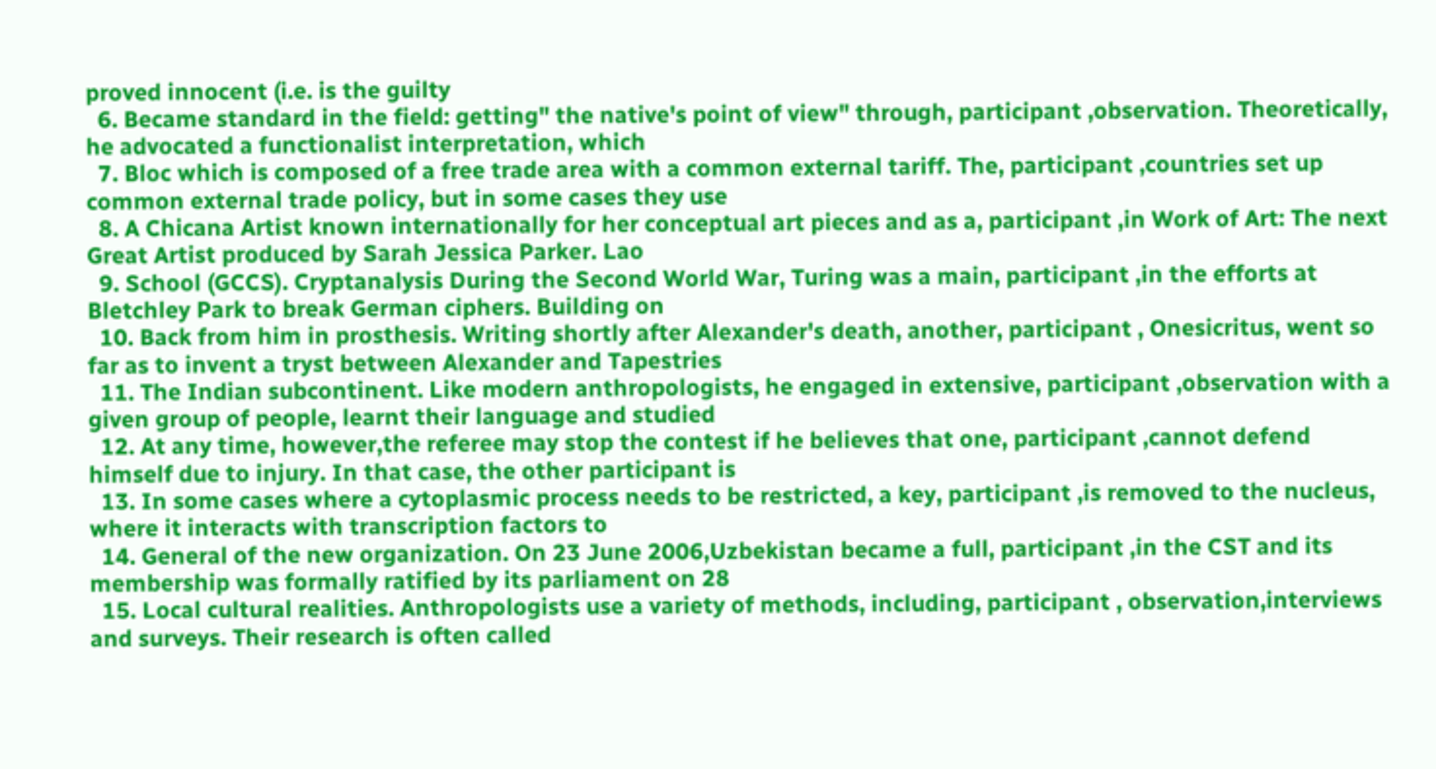proved innocent (i.e. is the guilty
  6. Became standard in the field: getting" the native's point of view" through, participant ,observation. Theoretically, he advocated a functionalist interpretation, which
  7. Bloc which is composed of a free trade area with a common external tariff. The, participant ,countries set up common external trade policy, but in some cases they use
  8. A Chicana Artist known internationally for her conceptual art pieces and as a, participant ,in Work of Art: The next Great Artist produced by Sarah Jessica Parker. Lao
  9. School (GCCS). Cryptanalysis During the Second World War, Turing was a main, participant ,in the efforts at Bletchley Park to break German ciphers. Building on
  10. Back from him in prosthesis. Writing shortly after Alexander's death, another, participant , Onesicritus, went so far as to invent a tryst between Alexander and Tapestries
  11. The Indian subcontinent. Like modern anthropologists, he engaged in extensive, participant ,observation with a given group of people, learnt their language and studied
  12. At any time, however,the referee may stop the contest if he believes that one, participant ,cannot defend himself due to injury. In that case, the other participant is
  13. In some cases where a cytoplasmic process needs to be restricted, a key, participant ,is removed to the nucleus, where it interacts with transcription factors to
  14. General of the new organization. On 23 June 2006,Uzbekistan became a full, participant ,in the CST and its membership was formally ratified by its parliament on 28
  15. Local cultural realities. Anthropologists use a variety of methods, including, participant , observation,interviews and surveys. Their research is often called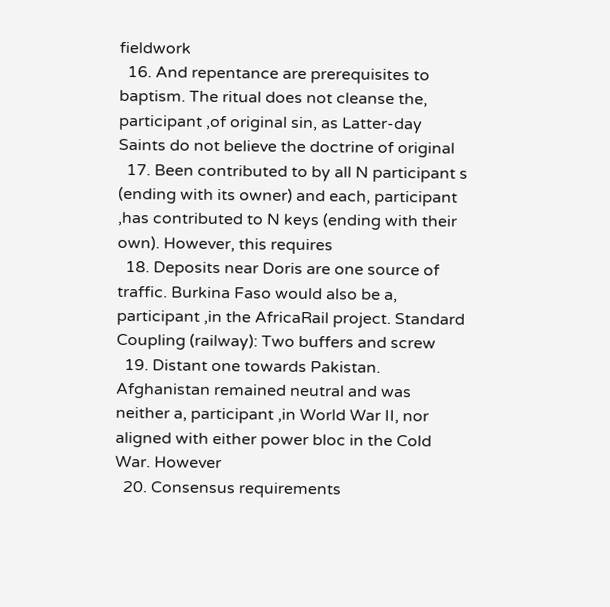fieldwork
  16. And repentance are prerequisites to baptism. The ritual does not cleanse the, participant ,of original sin, as Latter-day Saints do not believe the doctrine of original
  17. Been contributed to by all N participant s (ending with its owner) and each, participant ,has contributed to N keys (ending with their own). However, this requires
  18. Deposits near Doris are one source of traffic. Burkina Faso would also be a, participant ,in the AfricaRail project. Standard Coupling (railway): Two buffers and screw
  19. Distant one towards Pakistan. Afghanistan remained neutral and was neither a, participant ,in World War II, nor aligned with either power bloc in the Cold War. However
  20. Consensus requirements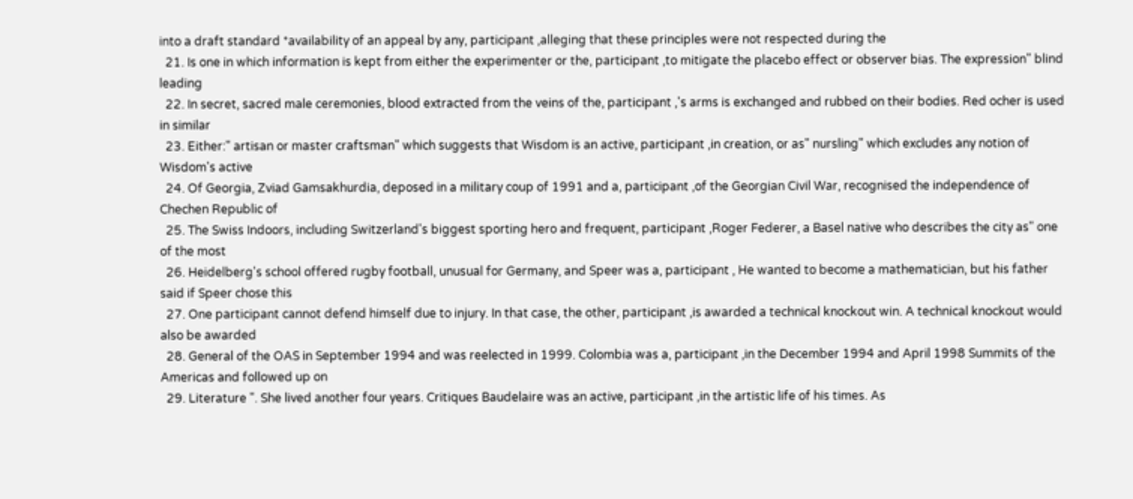into a draft standard *availability of an appeal by any, participant ,alleging that these principles were not respected during the
  21. Is one in which information is kept from either the experimenter or the, participant ,to mitigate the placebo effect or observer bias. The expression" blind leading
  22. In secret, sacred male ceremonies, blood extracted from the veins of the, participant ,'s arms is exchanged and rubbed on their bodies. Red ocher is used in similar
  23. Either:" artisan or master craftsman" which suggests that Wisdom is an active, participant ,in creation, or as" nursling" which excludes any notion of Wisdom's active
  24. Of Georgia, Zviad Gamsakhurdia, deposed in a military coup of 1991 and a, participant ,of the Georgian Civil War, recognised the independence of Chechen Republic of
  25. The Swiss Indoors, including Switzerland's biggest sporting hero and frequent, participant ,Roger Federer, a Basel native who describes the city as" one of the most
  26. Heidelberg's school offered rugby football, unusual for Germany, and Speer was a, participant , He wanted to become a mathematician, but his father said if Speer chose this
  27. One participant cannot defend himself due to injury. In that case, the other, participant ,is awarded a technical knockout win. A technical knockout would also be awarded
  28. General of the OAS in September 1994 and was reelected in 1999. Colombia was a, participant ,in the December 1994 and April 1998 Summits of the Americas and followed up on
  29. Literature ". She lived another four years. Critiques Baudelaire was an active, participant ,in the artistic life of his times. As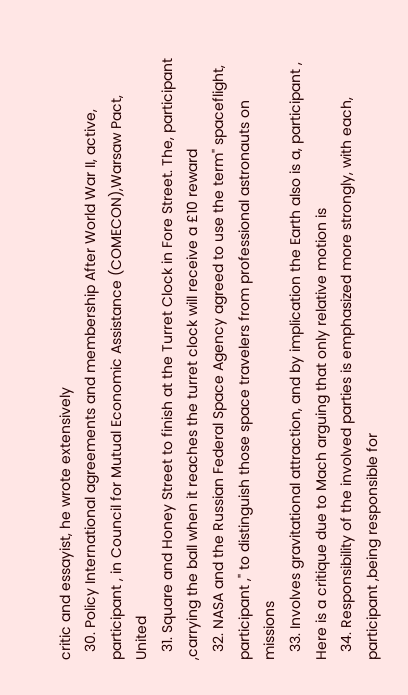critic and essayist, he wrote extensively
  30. Policy International agreements and membership After World War II, active, participant , in Council for Mutual Economic Assistance (COMECON),Warsaw Pact, United
  31. Square and Honey Street to finish at the Turret Clock in Fore Street. The, participant ,carrying the ball when it reaches the turret clock will receive a £10 reward
  32. NASA and the Russian Federal Space Agency agreed to use the term" spaceflight, participant ," to distinguish those space travelers from professional astronauts on missions
  33. Involves gravitational attraction, and by implication the Earth also is a, participant , Here is a critique due to Mach arguing that only relative motion is
  34. Responsibility of the involved parties is emphasized more strongly, with each, participant ,being responsible for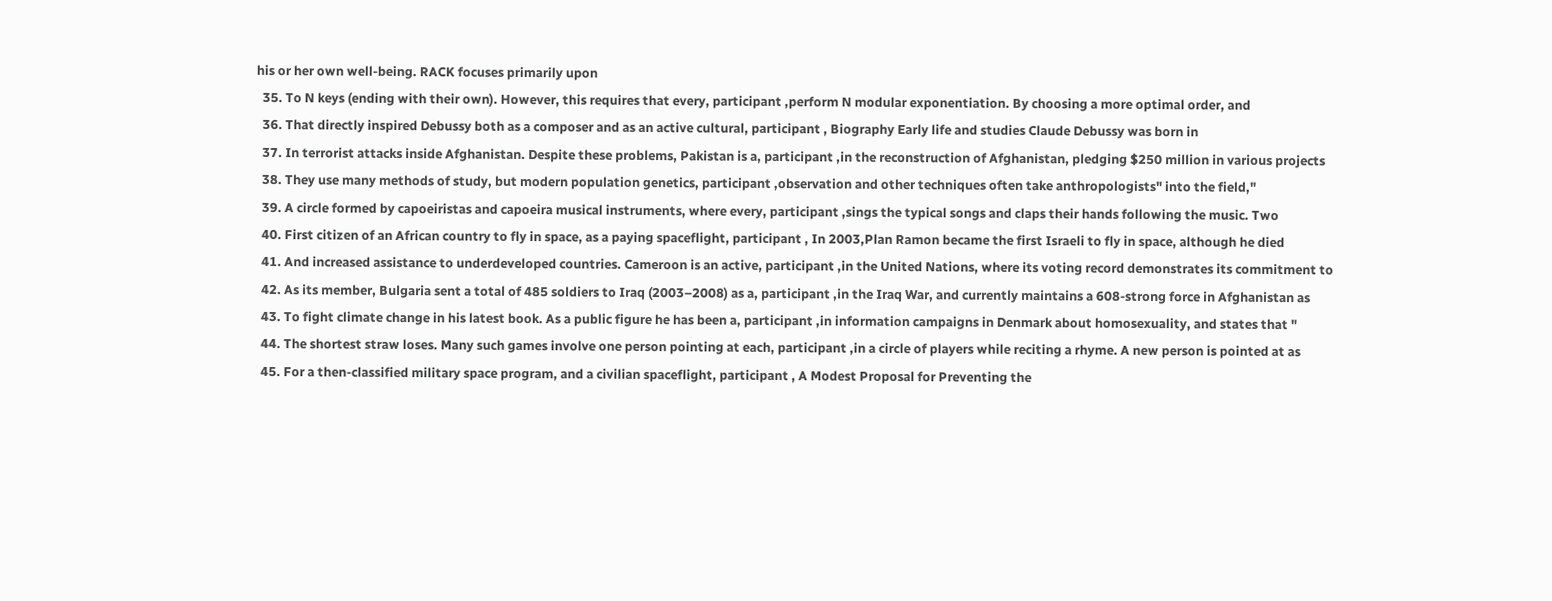his or her own well-being. RACK focuses primarily upon
  35. To N keys (ending with their own). However, this requires that every, participant ,perform N modular exponentiation. By choosing a more optimal order, and
  36. That directly inspired Debussy both as a composer and as an active cultural, participant , Biography Early life and studies Claude Debussy was born in
  37. In terrorist attacks inside Afghanistan. Despite these problems, Pakistan is a, participant ,in the reconstruction of Afghanistan, pledging $250 million in various projects
  38. They use many methods of study, but modern population genetics, participant ,observation and other techniques often take anthropologists" into the field,"
  39. A circle formed by capoeiristas and capoeira musical instruments, where every, participant ,sings the typical songs and claps their hands following the music. Two
  40. First citizen of an African country to fly in space, as a paying spaceflight, participant , In 2003,Plan Ramon became the first Israeli to fly in space, although he died
  41. And increased assistance to underdeveloped countries. Cameroon is an active, participant ,in the United Nations, where its voting record demonstrates its commitment to
  42. As its member, Bulgaria sent a total of 485 soldiers to Iraq (2003–2008) as a, participant ,in the Iraq War, and currently maintains a 608-strong force in Afghanistan as
  43. To fight climate change in his latest book. As a public figure he has been a, participant ,in information campaigns in Denmark about homosexuality, and states that "
  44. The shortest straw loses. Many such games involve one person pointing at each, participant ,in a circle of players while reciting a rhyme. A new person is pointed at as
  45. For a then-classified military space program, and a civilian spaceflight, participant , A Modest Proposal for Preventing the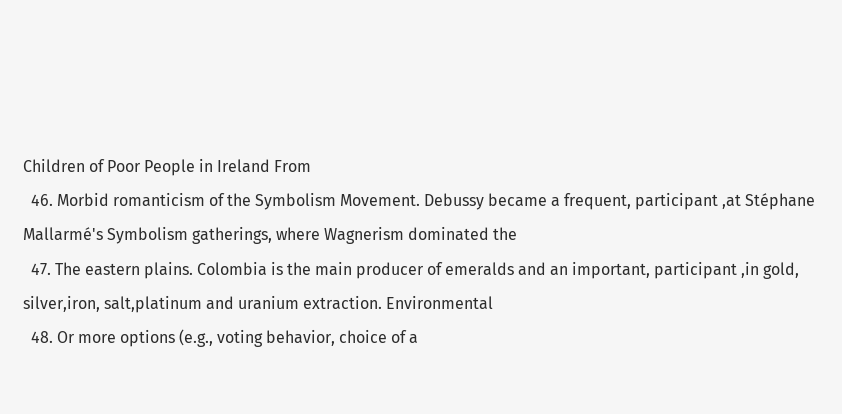Children of Poor People in Ireland From
  46. Morbid romanticism of the Symbolism Movement. Debussy became a frequent, participant ,at Stéphane Mallarmé's Symbolism gatherings, where Wagnerism dominated the
  47. The eastern plains. Colombia is the main producer of emeralds and an important, participant ,in gold, silver,iron, salt,platinum and uranium extraction. Environmental
  48. Or more options (e.g., voting behavior, choice of a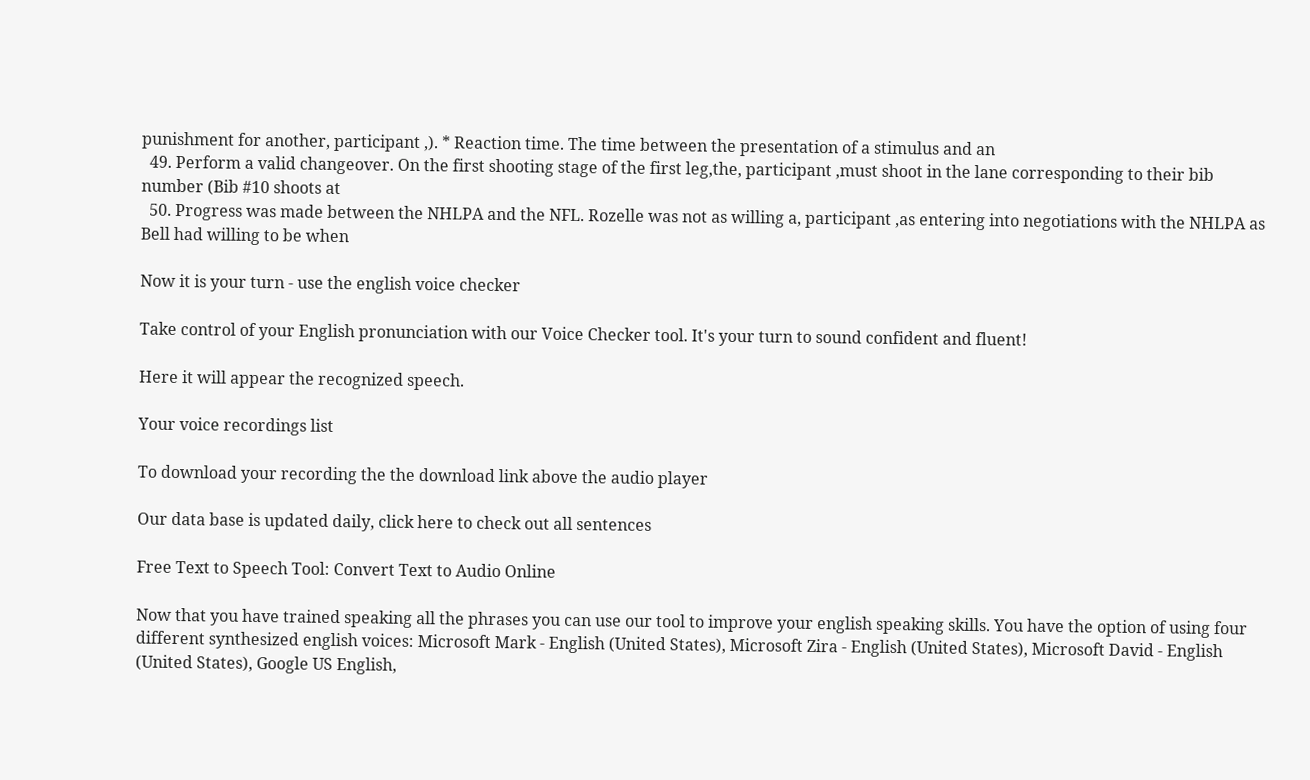punishment for another, participant ,). * Reaction time. The time between the presentation of a stimulus and an
  49. Perform a valid changeover. On the first shooting stage of the first leg,the, participant ,must shoot in the lane corresponding to their bib number (Bib #10 shoots at
  50. Progress was made between the NHLPA and the NFL. Rozelle was not as willing a, participant ,as entering into negotiations with the NHLPA as Bell had willing to be when

Now it is your turn - use the english voice checker

Take control of your English pronunciation with our Voice Checker tool. It's your turn to sound confident and fluent!

Here it will appear the recognized speech.

Your voice recordings list

To download your recording the the download link above the audio player

Our data base is updated daily, click here to check out all sentences

Free Text to Speech Tool: Convert Text to Audio Online

Now that you have trained speaking all the phrases you can use our tool to improve your english speaking skills. You have the option of using four different synthesized english voices: Microsoft Mark - English (United States), Microsoft Zira - English (United States), Microsoft David - English (United States), Google US English,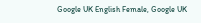Google UK English Female, Google UK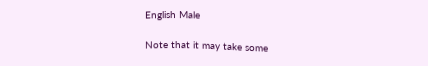English Male

Note that it may take some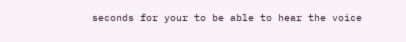seconds for your to be able to hear the voice